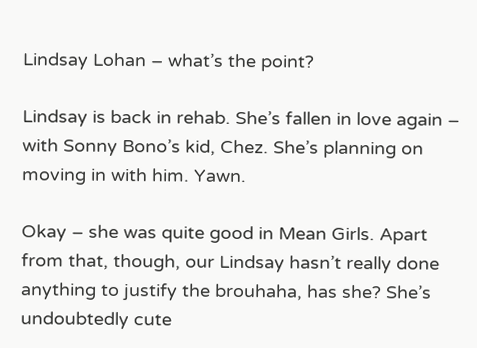Lindsay Lohan – what’s the point?

Lindsay is back in rehab. She’s fallen in love again – with Sonny Bono’s kid, Chez. She’s planning on moving in with him. Yawn.

Okay – she was quite good in Mean Girls. Apart from that, though, our Lindsay hasn’t really done anything to justify the brouhaha, has she? She’s undoubtedly cute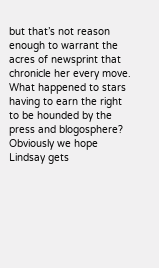but that’s not reason enough to warrant the acres of newsprint that chronicle her every move. What happened to stars having to earn the right to be hounded by the press and blogosphere? Obviously we hope Lindsay gets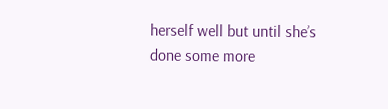herself well but until she’s done some more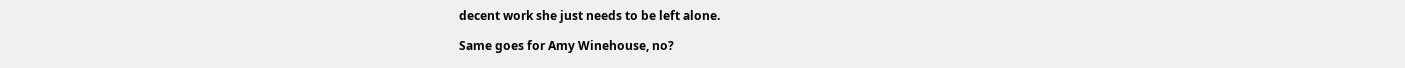decent work she just needs to be left alone.

Same goes for Amy Winehouse, no?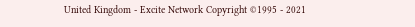United Kingdom - Excite Network Copyright ©1995 - 2021